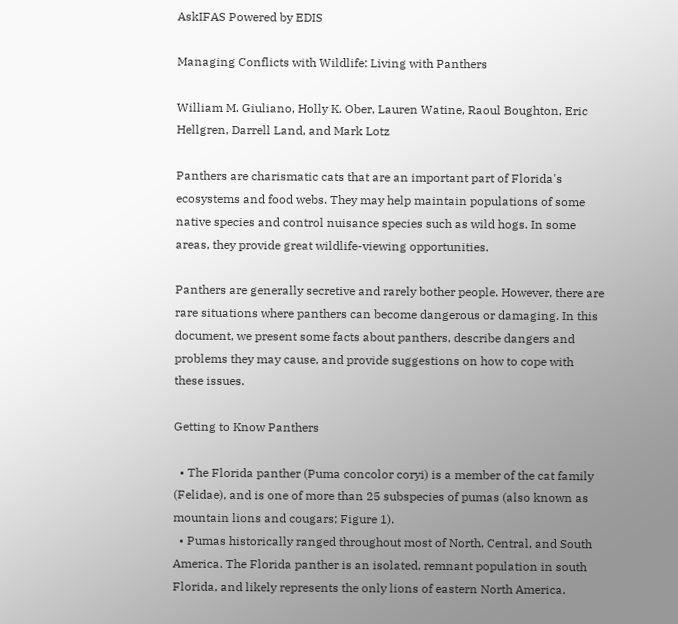AskIFAS Powered by EDIS

Managing Conflicts with Wildlife: Living with Panthers

William M. Giuliano, Holly K. Ober, Lauren Watine, Raoul Boughton, Eric Hellgren, Darrell Land, and Mark Lotz

Panthers are charismatic cats that are an important part of Florida's ecosystems and food webs. They may help maintain populations of some native species and control nuisance species such as wild hogs. In some areas, they provide great wildlife-viewing opportunities.

Panthers are generally secretive and rarely bother people. However, there are rare situations where panthers can become dangerous or damaging. In this document, we present some facts about panthers, describe dangers and problems they may cause, and provide suggestions on how to cope with these issues.

Getting to Know Panthers

  • The Florida panther (Puma concolor coryi) is a member of the cat family (Felidae), and is one of more than 25 subspecies of pumas (also known as mountain lions and cougars; Figure 1).
  • Pumas historically ranged throughout most of North, Central, and South America. The Florida panther is an isolated, remnant population in south Florida, and likely represents the only lions of eastern North America.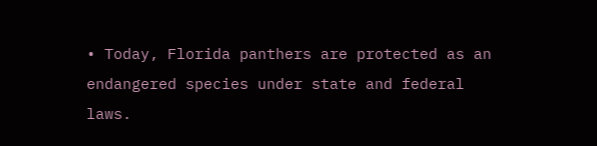• Today, Florida panthers are protected as an endangered species under state and federal laws.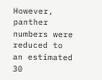However, panther numbers were reduced to an estimated 30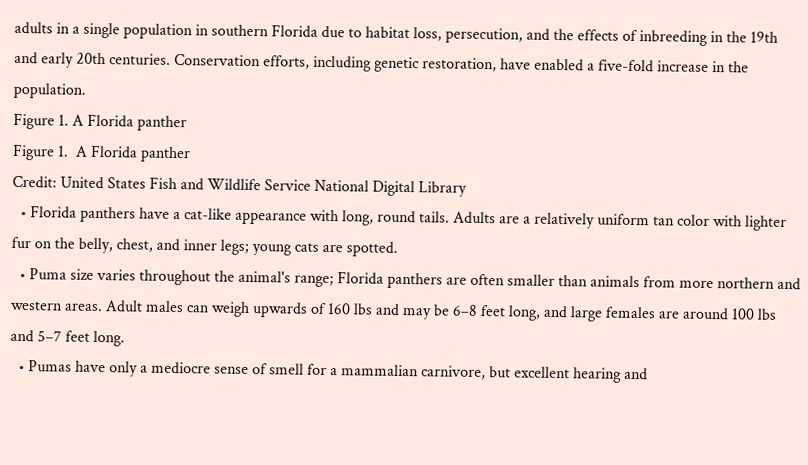adults in a single population in southern Florida due to habitat loss, persecution, and the effects of inbreeding in the 19th and early 20th centuries. Conservation efforts, including genetic restoration, have enabled a five-fold increase in the population.
Figure 1. A Florida panther
Figure 1.  A Florida panther
Credit: United States Fish and Wildlife Service National Digital Library
  • Florida panthers have a cat-like appearance with long, round tails. Adults are a relatively uniform tan color with lighter fur on the belly, chest, and inner legs; young cats are spotted.
  • Puma size varies throughout the animal's range; Florida panthers are often smaller than animals from more northern and western areas. Adult males can weigh upwards of 160 lbs and may be 6–8 feet long, and large females are around 100 lbs and 5–7 feet long.
  • Pumas have only a mediocre sense of smell for a mammalian carnivore, but excellent hearing and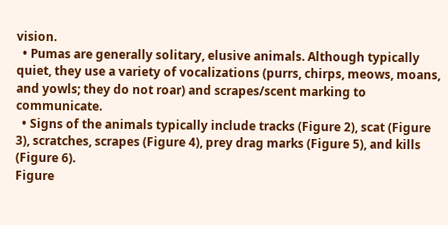vision.
  • Pumas are generally solitary, elusive animals. Although typically quiet, they use a variety of vocalizations (purrs, chirps, meows, moans, and yowls; they do not roar) and scrapes/scent marking to communicate.
  • Signs of the animals typically include tracks (Figure 2), scat (Figure 3), scratches, scrapes (Figure 4), prey drag marks (Figure 5), and kills (Figure 6).
Figure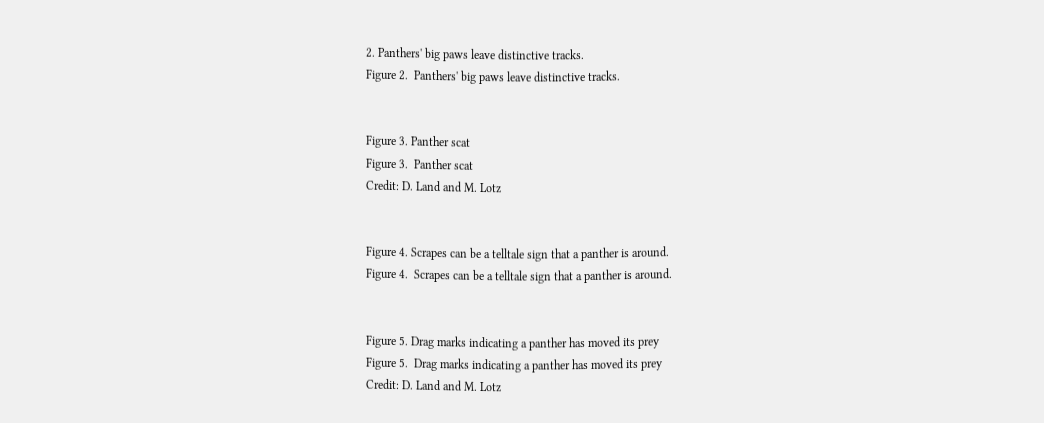2. Panthers' big paws leave distinctive tracks.
Figure 2.  Panthers' big paws leave distinctive tracks.


Figure 3. Panther scat
Figure 3.  Panther scat
Credit: D. Land and M. Lotz


Figure 4. Scrapes can be a telltale sign that a panther is around.
Figure 4.  Scrapes can be a telltale sign that a panther is around.


Figure 5. Drag marks indicating a panther has moved its prey
Figure 5.  Drag marks indicating a panther has moved its prey
Credit: D. Land and M. Lotz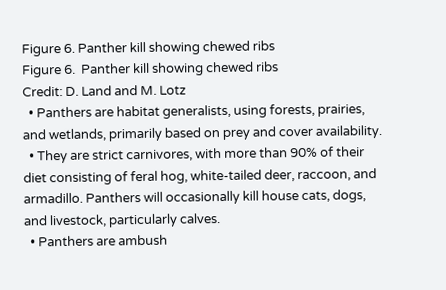Figure 6. Panther kill showing chewed ribs
Figure 6.  Panther kill showing chewed ribs
Credit: D. Land and M. Lotz
  • Panthers are habitat generalists, using forests, prairies, and wetlands, primarily based on prey and cover availability.
  • They are strict carnivores, with more than 90% of their diet consisting of feral hog, white-tailed deer, raccoon, and armadillo. Panthers will occasionally kill house cats, dogs, and livestock, particularly calves.
  • Panthers are ambush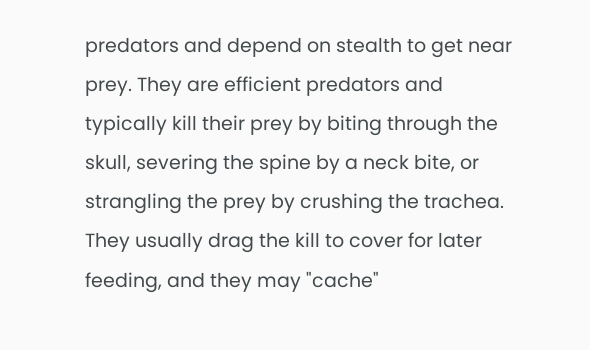predators and depend on stealth to get near prey. They are efficient predators and typically kill their prey by biting through the skull, severing the spine by a neck bite, or strangling the prey by crushing the trachea. They usually drag the kill to cover for later feeding, and they may "cache"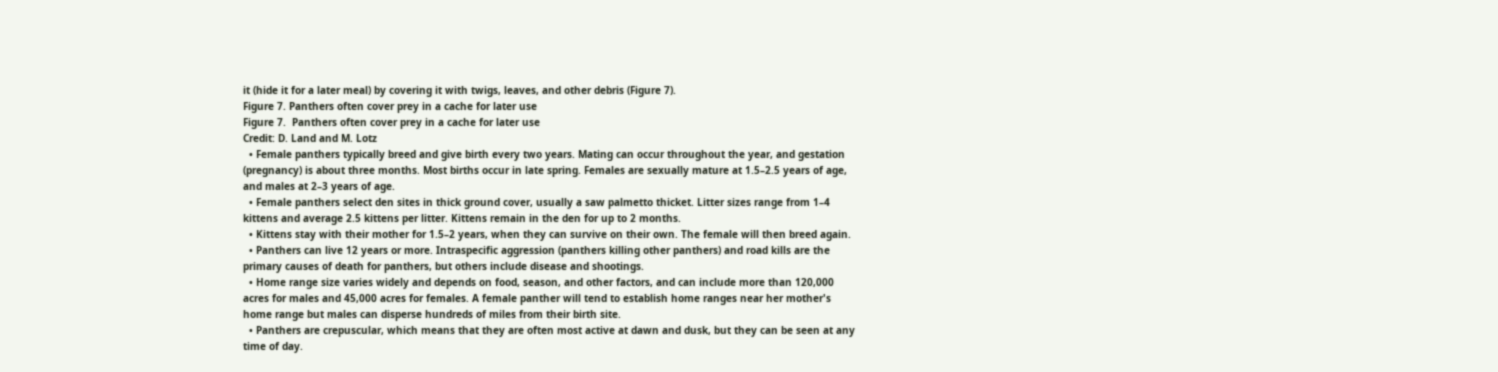it (hide it for a later meal) by covering it with twigs, leaves, and other debris (Figure 7).
Figure 7. Panthers often cover prey in a cache for later use
Figure 7.  Panthers often cover prey in a cache for later use
Credit: D. Land and M. Lotz
  • Female panthers typically breed and give birth every two years. Mating can occur throughout the year, and gestation (pregnancy) is about three months. Most births occur in late spring. Females are sexually mature at 1.5–2.5 years of age, and males at 2–3 years of age.
  • Female panthers select den sites in thick ground cover, usually a saw palmetto thicket. Litter sizes range from 1–4 kittens and average 2.5 kittens per litter. Kittens remain in the den for up to 2 months.
  • Kittens stay with their mother for 1.5–2 years, when they can survive on their own. The female will then breed again.
  • Panthers can live 12 years or more. Intraspecific aggression (panthers killing other panthers) and road kills are the primary causes of death for panthers, but others include disease and shootings.
  • Home range size varies widely and depends on food, season, and other factors, and can include more than 120,000 acres for males and 45,000 acres for females. A female panther will tend to establish home ranges near her mother's home range but males can disperse hundreds of miles from their birth site.
  • Panthers are crepuscular, which means that they are often most active at dawn and dusk, but they can be seen at any time of day.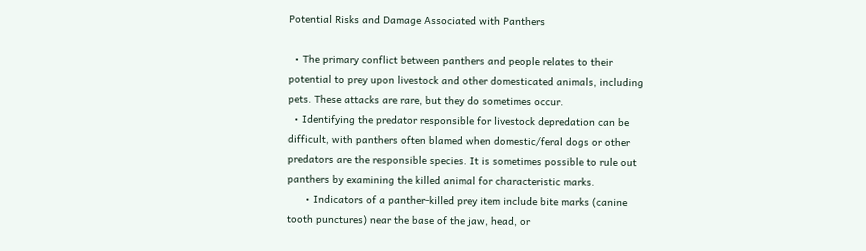Potential Risks and Damage Associated with Panthers

  • The primary conflict between panthers and people relates to their potential to prey upon livestock and other domesticated animals, including pets. These attacks are rare, but they do sometimes occur.
  • Identifying the predator responsible for livestock depredation can be difficult, with panthers often blamed when domestic/feral dogs or other predators are the responsible species. It is sometimes possible to rule out panthers by examining the killed animal for characteristic marks.
      • Indicators of a panther-killed prey item include bite marks (canine tooth punctures) near the base of the jaw, head, or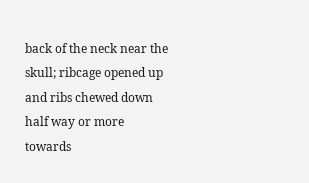back of the neck near the skull; ribcage opened up and ribs chewed down half way or more towards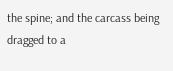the spine; and the carcass being dragged to a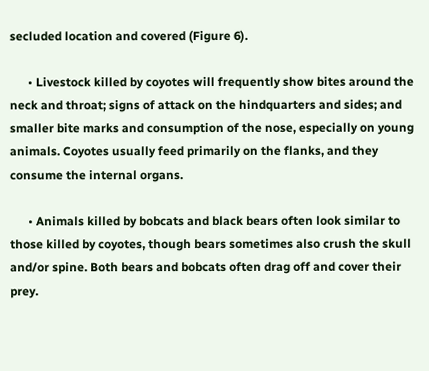secluded location and covered (Figure 6).

      • Livestock killed by coyotes will frequently show bites around the neck and throat; signs of attack on the hindquarters and sides; and smaller bite marks and consumption of the nose, especially on young animals. Coyotes usually feed primarily on the flanks, and they consume the internal organs.

      • Animals killed by bobcats and black bears often look similar to those killed by coyotes, though bears sometimes also crush the skull and/or spine. Both bears and bobcats often drag off and cover their prey.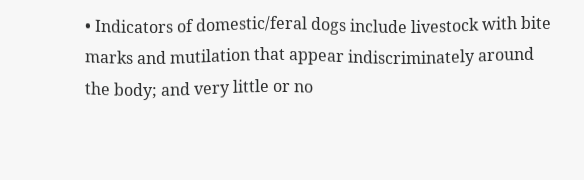• Indicators of domestic/feral dogs include livestock with bite marks and mutilation that appear indiscriminately around the body; and very little or no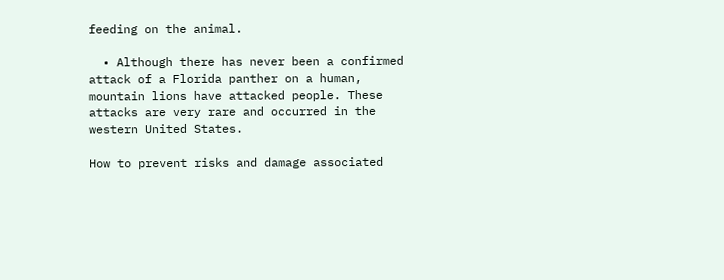feeding on the animal.

  • Although there has never been a confirmed attack of a Florida panther on a human, mountain lions have attacked people. These attacks are very rare and occurred in the western United States.

How to prevent risks and damage associated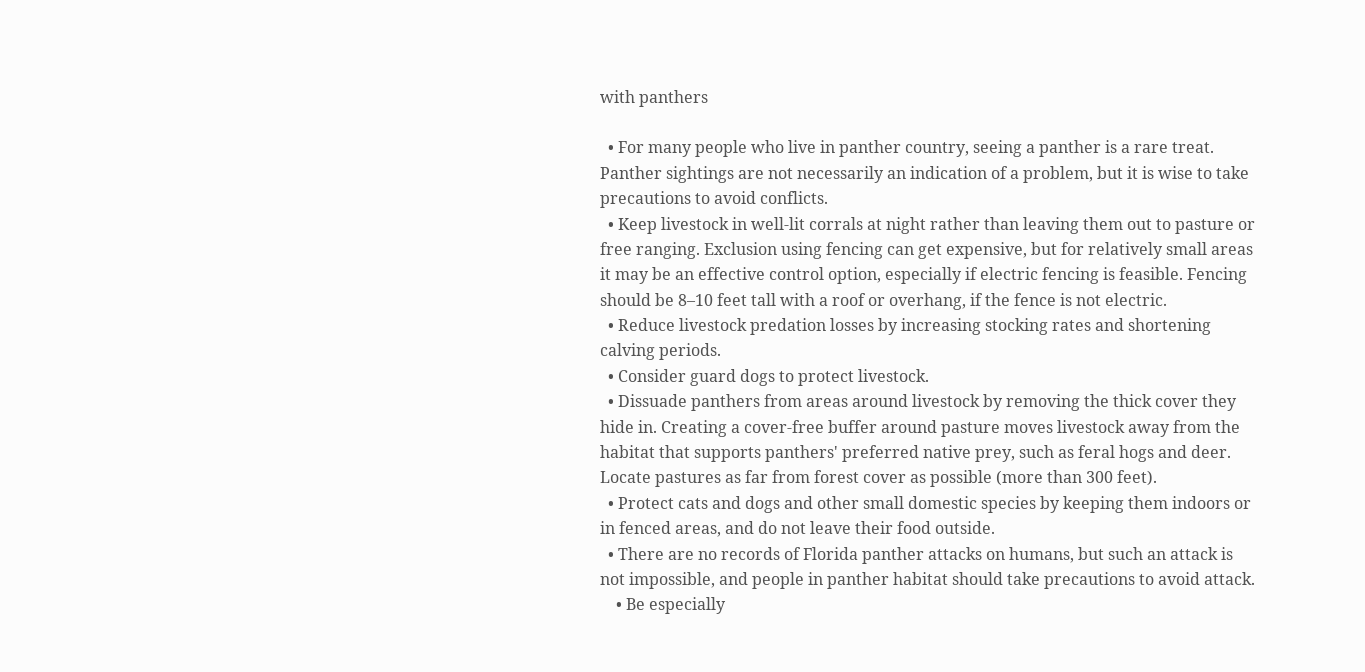with panthers

  • For many people who live in panther country, seeing a panther is a rare treat. Panther sightings are not necessarily an indication of a problem, but it is wise to take precautions to avoid conflicts.
  • Keep livestock in well-lit corrals at night rather than leaving them out to pasture or free ranging. Exclusion using fencing can get expensive, but for relatively small areas it may be an effective control option, especially if electric fencing is feasible. Fencing should be 8–10 feet tall with a roof or overhang, if the fence is not electric.
  • Reduce livestock predation losses by increasing stocking rates and shortening calving periods.
  • Consider guard dogs to protect livestock.
  • Dissuade panthers from areas around livestock by removing the thick cover they hide in. Creating a cover-free buffer around pasture moves livestock away from the habitat that supports panthers' preferred native prey, such as feral hogs and deer. Locate pastures as far from forest cover as possible (more than 300 feet).
  • Protect cats and dogs and other small domestic species by keeping them indoors or in fenced areas, and do not leave their food outside.
  • There are no records of Florida panther attacks on humans, but such an attack is not impossible, and people in panther habitat should take precautions to avoid attack.
    • Be especially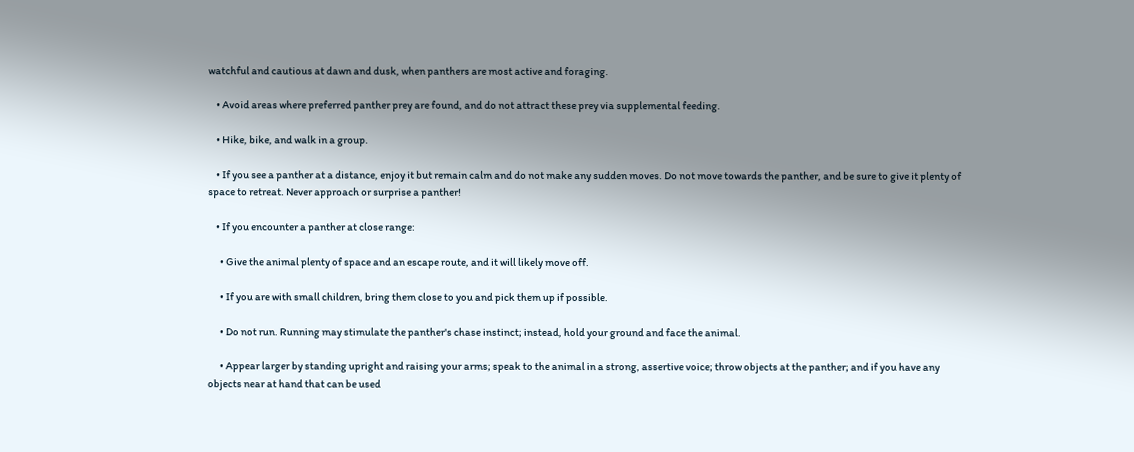watchful and cautious at dawn and dusk, when panthers are most active and foraging.

    • Avoid areas where preferred panther prey are found, and do not attract these prey via supplemental feeding.

    • Hike, bike, and walk in a group.

    • If you see a panther at a distance, enjoy it but remain calm and do not make any sudden moves. Do not move towards the panther, and be sure to give it plenty of space to retreat. Never approach or surprise a panther!

    • If you encounter a panther at close range:

      • Give the animal plenty of space and an escape route, and it will likely move off.

      • If you are with small children, bring them close to you and pick them up if possible.

      • Do not run. Running may stimulate the panther's chase instinct; instead, hold your ground and face the animal.

      • Appear larger by standing upright and raising your arms; speak to the animal in a strong, assertive voice; throw objects at the panther; and if you have any objects near at hand that can be used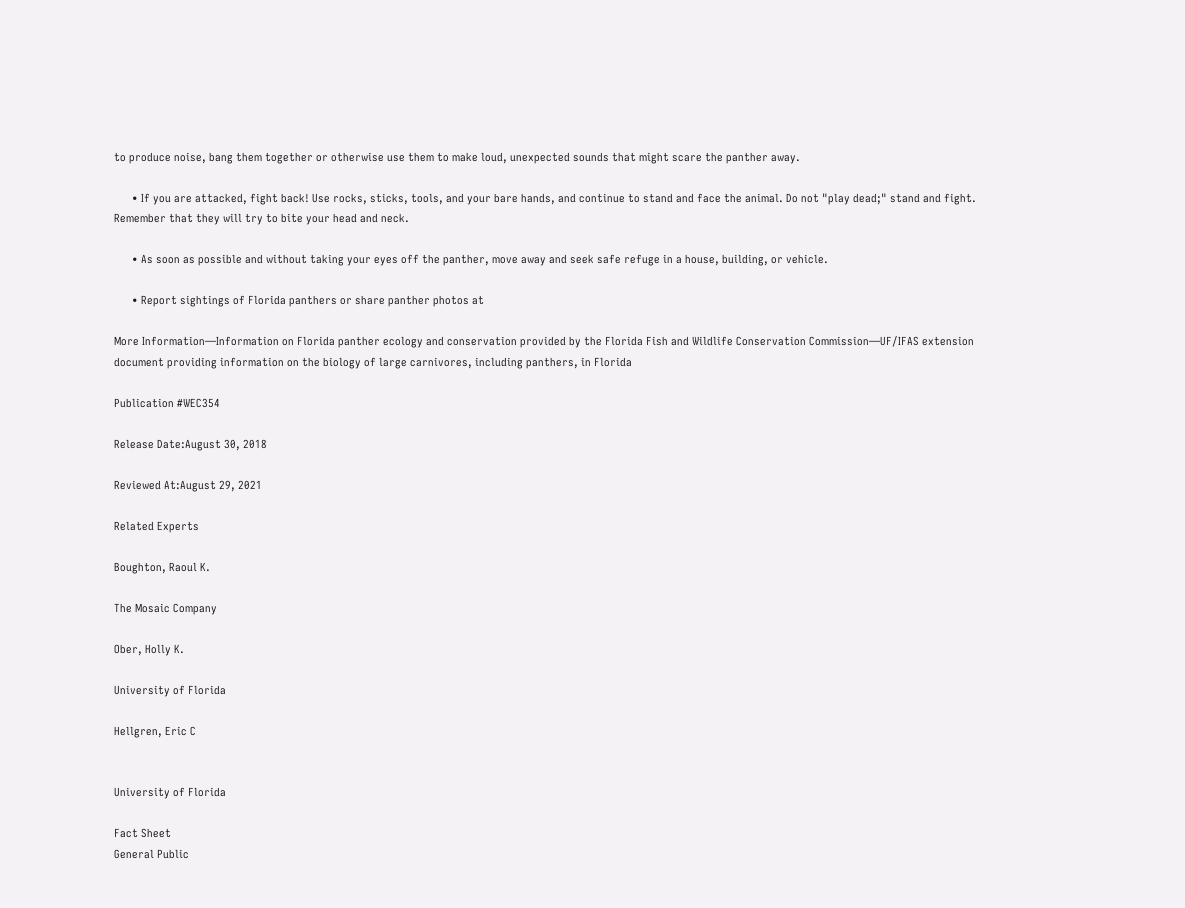to produce noise, bang them together or otherwise use them to make loud, unexpected sounds that might scare the panther away.

      • If you are attacked, fight back! Use rocks, sticks, tools, and your bare hands, and continue to stand and face the animal. Do not "play dead;" stand and fight. Remember that they will try to bite your head and neck.

      • As soon as possible and without taking your eyes off the panther, move away and seek safe refuge in a house, building, or vehicle.

      • Report sightings of Florida panthers or share panther photos at

More Information—Information on Florida panther ecology and conservation provided by the Florida Fish and Wildlife Conservation Commission—UF/IFAS extension document providing information on the biology of large carnivores, including panthers, in Florida

Publication #WEC354

Release Date:August 30, 2018

Reviewed At:August 29, 2021

Related Experts

Boughton, Raoul K.

The Mosaic Company

Ober, Holly K.

University of Florida

Hellgren, Eric C


University of Florida

Fact Sheet
General Public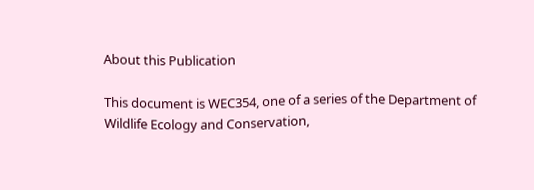About this Publication

This document is WEC354, one of a series of the Department of Wildlife Ecology and Conservation,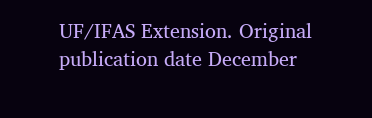UF/IFAS Extension. Original publication date December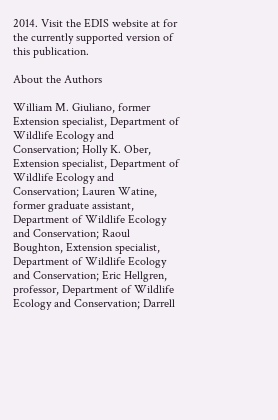2014. Visit the EDIS website at for the currently supported version of this publication.

About the Authors

William M. Giuliano, former Extension specialist, Department of Wildlife Ecology and Conservation; Holly K. Ober, Extension specialist, Department of Wildlife Ecology and Conservation; Lauren Watine, former graduate assistant, Department of Wildlife Ecology and Conservation; Raoul Boughton, Extension specialist, Department of Wildlife Ecology and Conservation; Eric Hellgren, professor, Department of Wildlife Ecology and Conservation; Darrell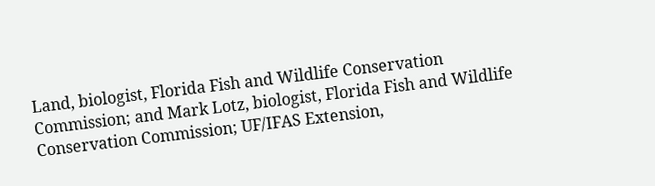Land, biologist, Florida Fish and Wildlife Conservation Commission; and Mark Lotz, biologist, Florida Fish and Wildlife Conservation Commission; UF/IFAS Extension,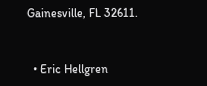Gainesville, FL 32611.


  • Eric Hellgren